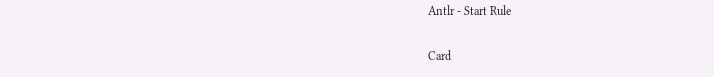Antlr - Start Rule

Card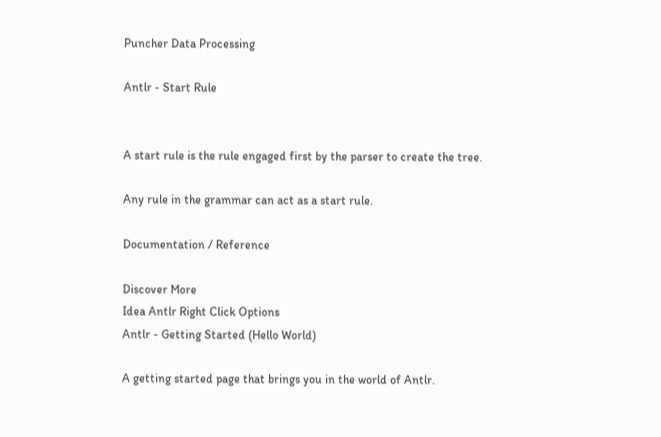Puncher Data Processing

Antlr - Start Rule


A start rule is the rule engaged first by the parser to create the tree.

Any rule in the grammar can act as a start rule.

Documentation / Reference

Discover More
Idea Antlr Right Click Options
Antlr - Getting Started (Hello World)

A getting started page that brings you in the world of Antlr.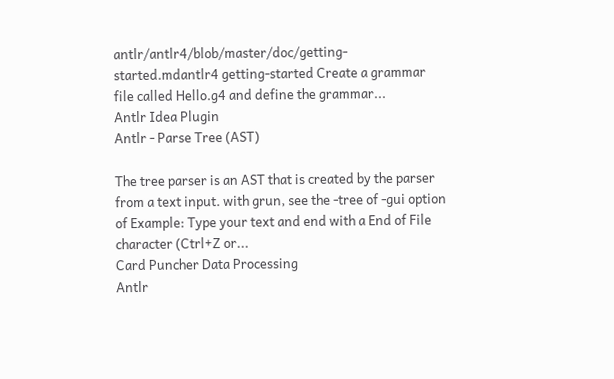antlr/antlr4/blob/master/doc/getting-started.mdantlr4 getting-started Create a grammar file called Hello.g4 and define the grammar...
Antlr Idea Plugin
Antlr - Parse Tree (AST)

The tree parser is an AST that is created by the parser from a text input. with grun, see the -tree of -gui option of Example: Type your text and end with a End of File character (Ctrl+Z or...
Card Puncher Data Processing
Antlr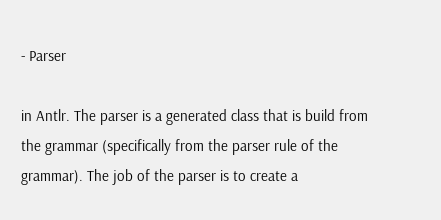- Parser

in Antlr. The parser is a generated class that is build from the grammar (specifically from the parser rule of the grammar). The job of the parser is to create a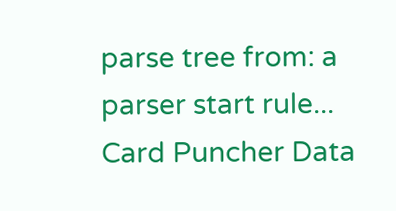parse tree from: a parser start rule...
Card Puncher Data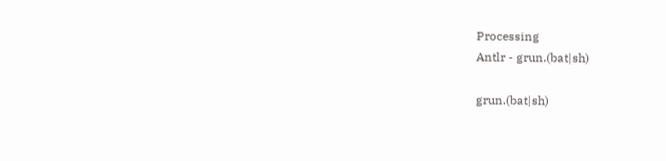Processing
Antlr - grun.(bat|sh)

grun.(bat|sh)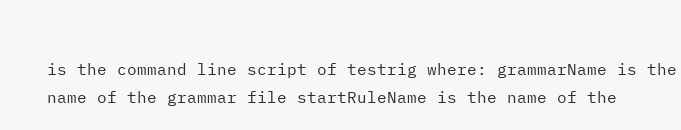is the command line script of testrig where: grammarName is the name of the grammar file startRuleName is the name of the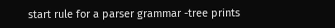start rule for a parser grammar -tree prints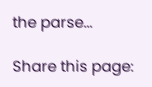the parse...

Share this page: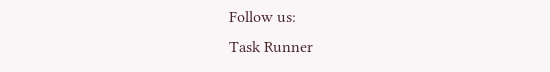Follow us:
Task Runner